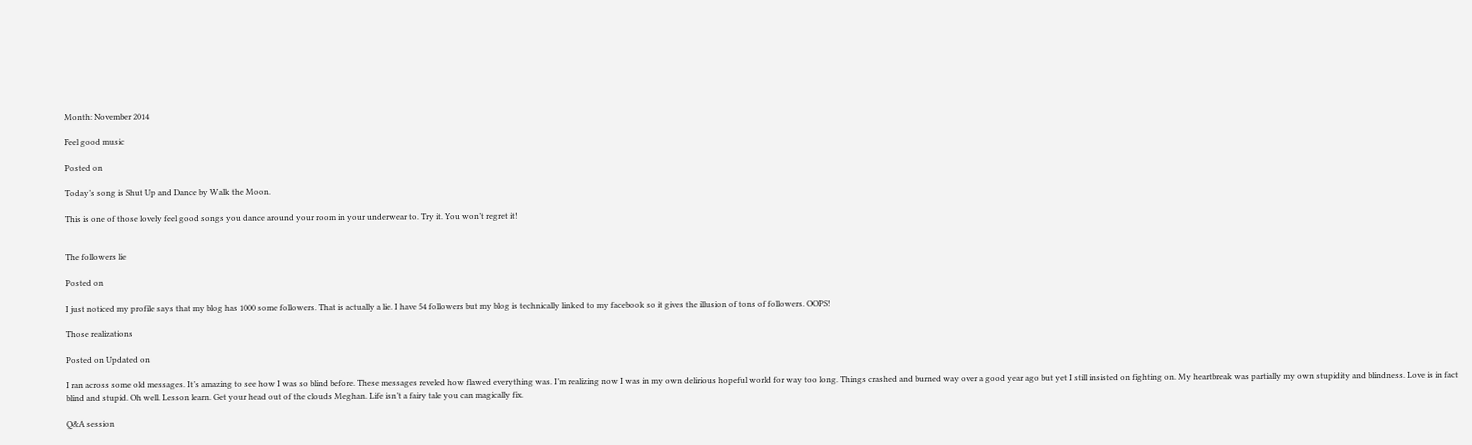Month: November 2014

Feel good music

Posted on

Today’s song is Shut Up and Dance by Walk the Moon.

This is one of those lovely feel good songs you dance around your room in your underwear to. Try it. You won’t regret it!


The followers lie

Posted on

I just noticed my profile says that my blog has 1000 some followers. That is actually a lie. I have 54 followers but my blog is technically linked to my facebook so it gives the illusion of tons of followers. OOPS!

Those realizations

Posted on Updated on

I ran across some old messages. It’s amazing to see how I was so blind before. These messages reveled how flawed everything was. I’m realizing now I was in my own delirious hopeful world for way too long. Things crashed and burned way over a good year ago but yet I still insisted on fighting on. My heartbreak was partially my own stupidity and blindness. Love is in fact blind and stupid. Oh well. Lesson learn. Get your head out of the clouds Meghan. Life isn’t a fairy tale you can magically fix.

Q&A session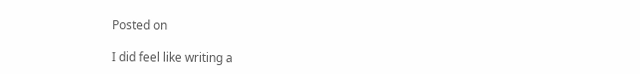Posted on

I did feel like writing a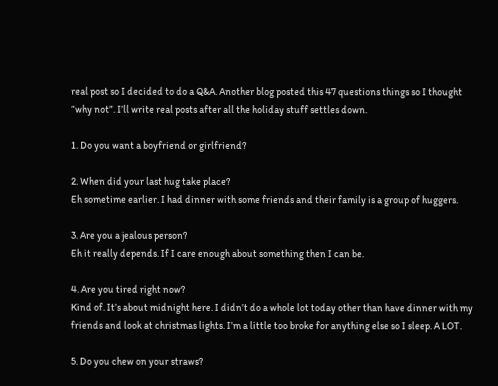real post so I decided to do a Q&A. Another blog posted this 47 questions things so I thought “why not”. I’ll write real posts after all the holiday stuff settles down.

1. Do you want a boyfriend or girlfriend?

2. When did your last hug take place?
Eh sometime earlier. I had dinner with some friends and their family is a group of huggers.

3. Are you a jealous person?
Eh it really depends. If I care enough about something then I can be.

4. Are you tired right now?
Kind of. It’s about midnight here. I didn’t do a whole lot today other than have dinner with my friends and look at christmas lights. I’m a little too broke for anything else so I sleep. A LOT.

5. Do you chew on your straws?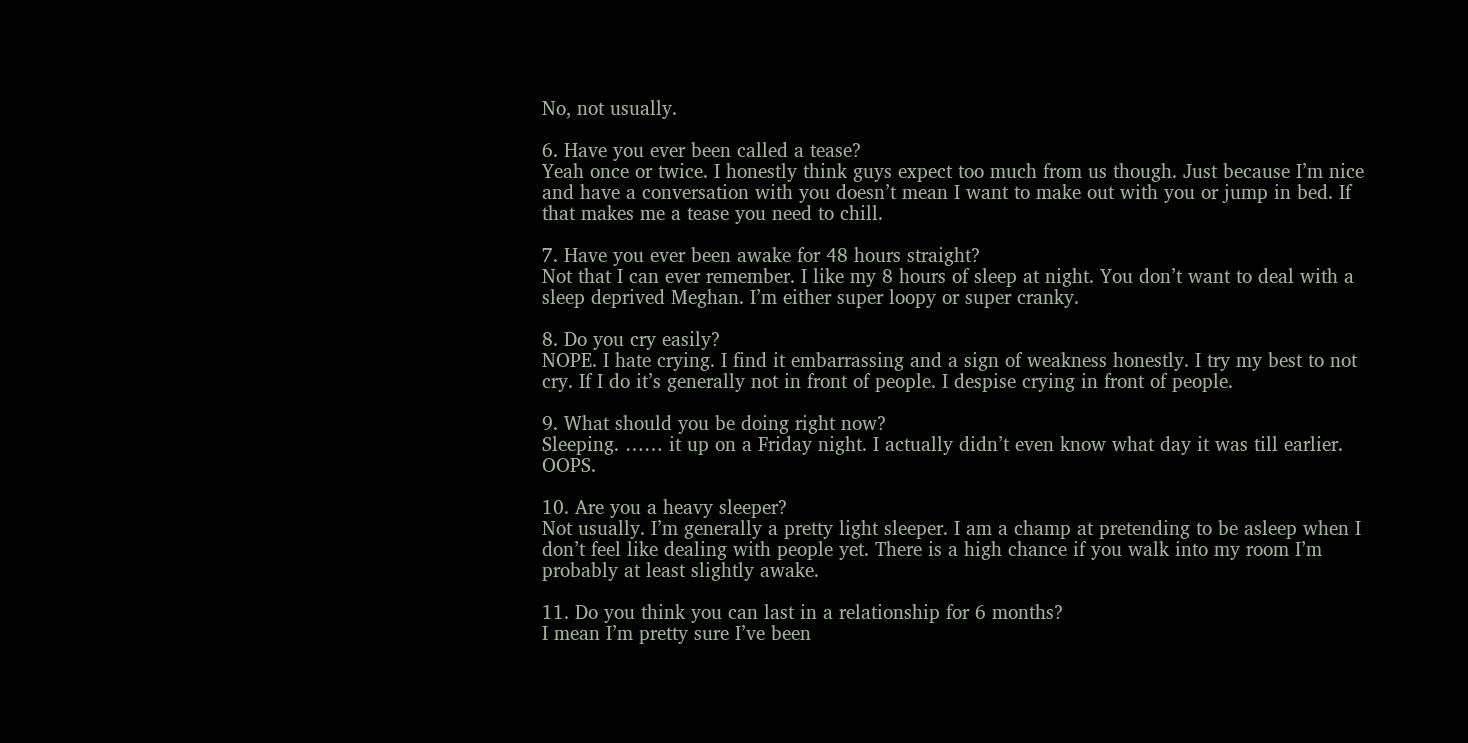No, not usually.

6. Have you ever been called a tease?
Yeah once or twice. I honestly think guys expect too much from us though. Just because I’m nice and have a conversation with you doesn’t mean I want to make out with you or jump in bed. If that makes me a tease you need to chill.

7. Have you ever been awake for 48 hours straight?
Not that I can ever remember. I like my 8 hours of sleep at night. You don’t want to deal with a sleep deprived Meghan. I’m either super loopy or super cranky.

8. Do you cry easily?
NOPE. I hate crying. I find it embarrassing and a sign of weakness honestly. I try my best to not cry. If I do it’s generally not in front of people. I despise crying in front of people.

9. What should you be doing right now?
Sleeping. …… it up on a Friday night. I actually didn’t even know what day it was till earlier. OOPS.

10. Are you a heavy sleeper?
Not usually. I’m generally a pretty light sleeper. I am a champ at pretending to be asleep when I don’t feel like dealing with people yet. There is a high chance if you walk into my room I’m probably at least slightly awake.

11. Do you think you can last in a relationship for 6 months?
I mean I’m pretty sure I’ve been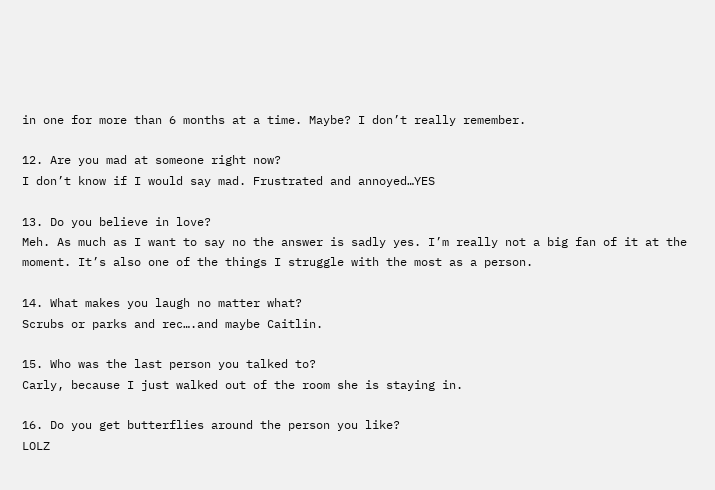in one for more than 6 months at a time. Maybe? I don’t really remember.

12. Are you mad at someone right now?
I don’t know if I would say mad. Frustrated and annoyed…YES

13. Do you believe in love?
Meh. As much as I want to say no the answer is sadly yes. I’m really not a big fan of it at the moment. It’s also one of the things I struggle with the most as a person.

14. What makes you laugh no matter what?
Scrubs or parks and rec….and maybe Caitlin.

15. Who was the last person you talked to?
Carly, because I just walked out of the room she is staying in.

16. Do you get butterflies around the person you like?
LOLZ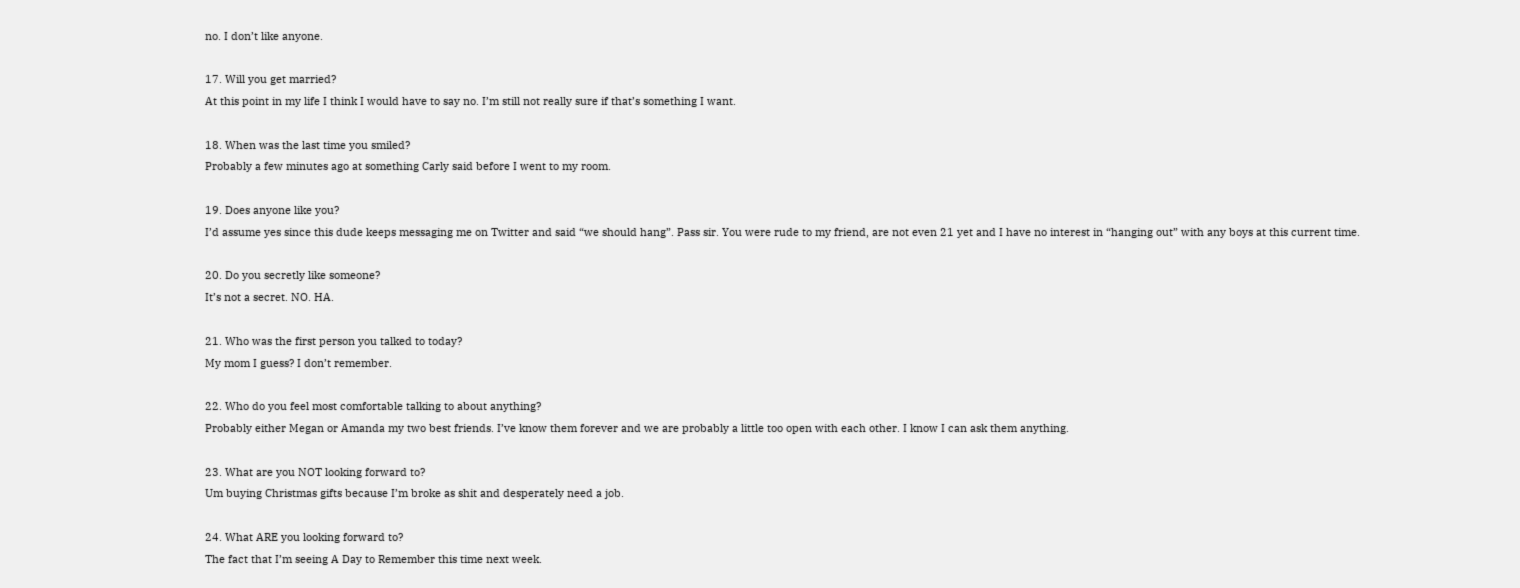no. I don’t like anyone.

17. Will you get married?
At this point in my life I think I would have to say no. I’m still not really sure if that’s something I want.

18. When was the last time you smiled?
Probably a few minutes ago at something Carly said before I went to my room.

19. Does anyone like you?
I’d assume yes since this dude keeps messaging me on Twitter and said “we should hang”. Pass sir. You were rude to my friend, are not even 21 yet and I have no interest in “hanging out” with any boys at this current time.

20. Do you secretly like someone?
It’s not a secret. NO. HA.

21. Who was the first person you talked to today?
My mom I guess? I don’t remember.

22. Who do you feel most comfortable talking to about anything?
Probably either Megan or Amanda my two best friends. I’ve know them forever and we are probably a little too open with each other. I know I can ask them anything.

23. What are you NOT looking forward to?
Um buying Christmas gifts because I’m broke as shit and desperately need a job.

24. What ARE you looking forward to?
The fact that I’m seeing A Day to Remember this time next week.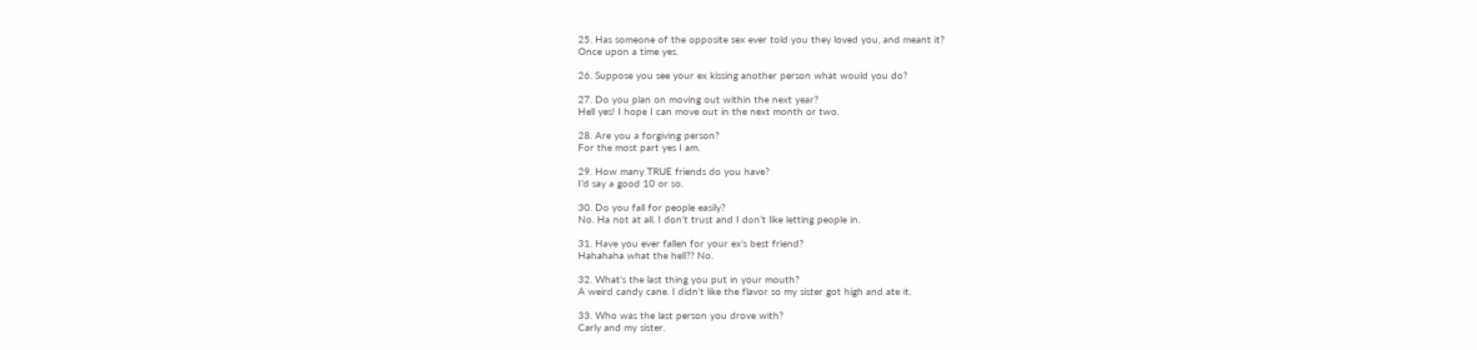25. Has someone of the opposite sex ever told you they loved you, and meant it?
Once upon a time yes.

26. Suppose you see your ex kissing another person what would you do?

27. Do you plan on moving out within the next year?
Hell yes! I hope I can move out in the next month or two.

28. Are you a forgiving person?
For the most part yes I am.

29. How many TRUE friends do you have?
I’d say a good 10 or so.

30. Do you fall for people easily?
No. Ha not at all. I don’t trust and I don’t like letting people in.

31. Have you ever fallen for your ex’s best friend?
Hahahaha what the hell?? No.

32. What’s the last thing you put in your mouth?
A weird candy cane. I didn’t like the flavor so my sister got high and ate it.

33. Who was the last person you drove with?
Carly and my sister.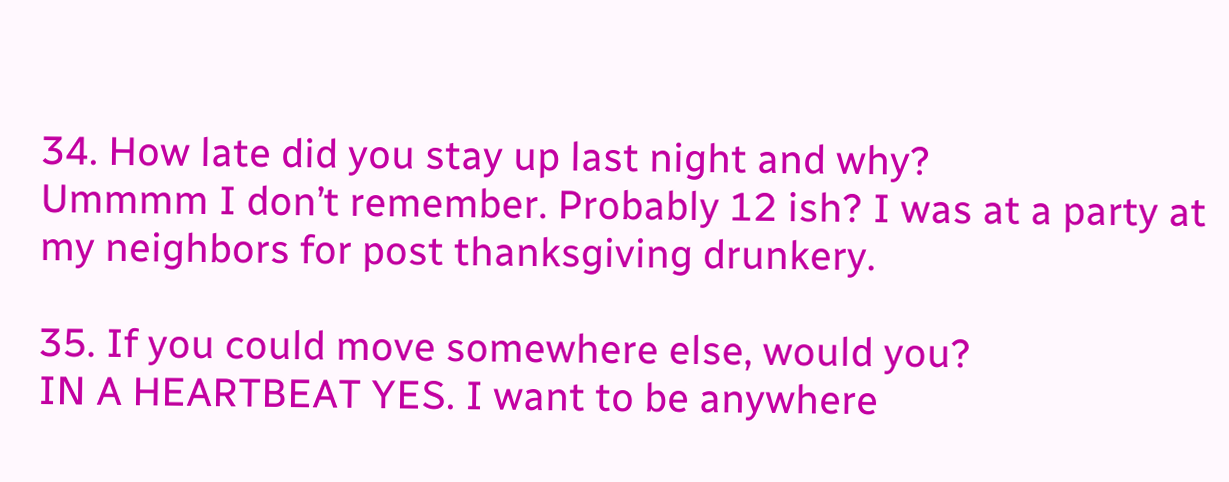34. How late did you stay up last night and why?
Ummmm I don’t remember. Probably 12 ish? I was at a party at my neighbors for post thanksgiving drunkery.

35. If you could move somewhere else, would you?
IN A HEARTBEAT YES. I want to be anywhere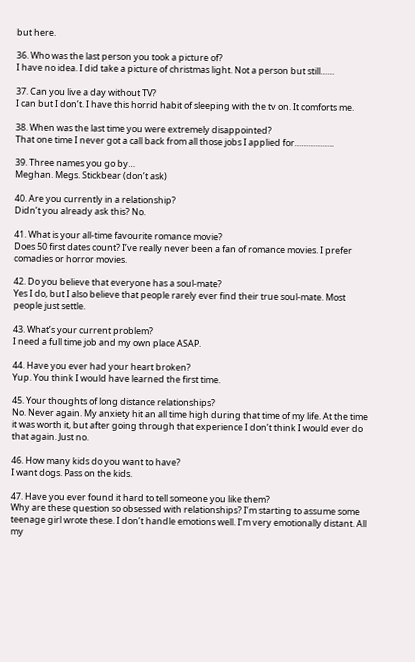but here.

36. Who was the last person you took a picture of?
I have no idea. I did take a picture of christmas light. Not a person but still……

37. Can you live a day without TV?
I can but I don’t. I have this horrid habit of sleeping with the tv on. It comforts me.

38. When was the last time you were extremely disappointed?
That one time I never got a call back from all those jobs I applied for……………..

39. Three names you go by…
Meghan. Megs. Stickbear (don’t ask)

40. Are you currently in a relationship?
Didn’t you already ask this? No.

41. What is your all-time favourite romance movie?
Does 50 first dates count? I’ve really never been a fan of romance movies. I prefer comadies or horror movies.

42. Do you believe that everyone has a soul-mate?
Yes I do, but I also believe that people rarely ever find their true soul-mate. Most people just settle.

43. What’s your current problem?
I need a full time job and my own place ASAP.

44. Have you ever had your heart broken?
Yup. You think I would have learned the first time.

45. Your thoughts of long distance relationships?
No. Never again. My anxiety hit an all time high during that time of my life. At the time it was worth it, but after going through that experience I don’t think I would ever do that again. Just no.

46. How many kids do you want to have?
I want dogs. Pass on the kids.

47. Have you ever found it hard to tell someone you like them?
Why are these question so obsessed with relationships? I’m starting to assume some teenage girl wrote these. I don’t handle emotions well. I’m very emotionally distant. All my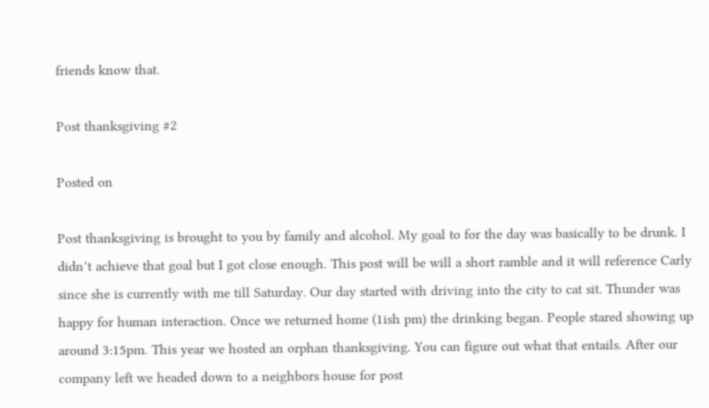friends know that.

Post thanksgiving #2

Posted on

Post thanksgiving is brought to you by family and alcohol. My goal to for the day was basically to be drunk. I didn’t achieve that goal but I got close enough. This post will be will a short ramble and it will reference Carly since she is currently with me till Saturday. Our day started with driving into the city to cat sit. Thunder was happy for human interaction. Once we returned home (1ish pm) the drinking began. People stared showing up around 3:15pm. This year we hosted an orphan thanksgiving. You can figure out what that entails. After our company left we headed down to a neighbors house for post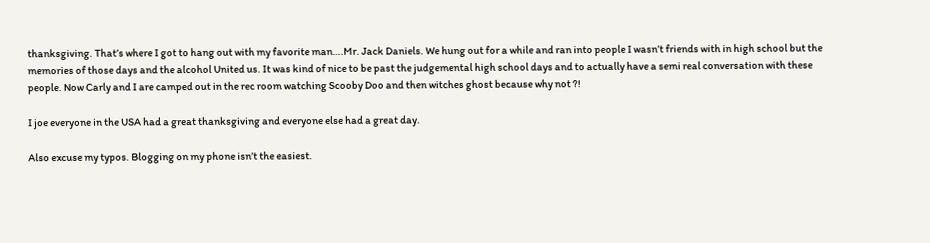thanksgiving. That’s where I got to hang out with my favorite man….Mr. Jack Daniels. We hung out for a while and ran into people I wasn’t friends with in high school but the memories of those days and the alcohol United us. It was kind of nice to be past the judgemental high school days and to actually have a semi real conversation with these people. Now Carly and I are camped out in the rec room watching Scooby Doo and then witches ghost because why not ?!

I joe everyone in the USA had a great thanksgiving and everyone else had a great day.

Also excuse my typos. Blogging on my phone isn’t the easiest.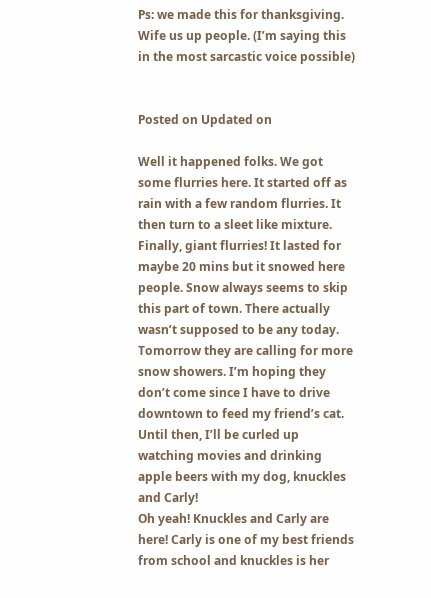Ps: we made this for thanksgiving. Wife us up people. (I’m saying this in the most sarcastic voice possible)


Posted on Updated on

Well it happened folks. We got some flurries here. It started off as rain with a few random flurries. It then turn to a sleet like mixture. Finally, giant flurries! It lasted for maybe 20 mins but it snowed here people. Snow always seems to skip this part of town. There actually wasn’t supposed to be any today. Tomorrow they are calling for more snow showers. I’m hoping they don’t come since I have to drive downtown to feed my friend’s cat. Until then, I’ll be curled up watching movies and drinking apple beers with my dog, knuckles and Carly!
Oh yeah! Knuckles and Carly are here! Carly is one of my best friends from school and knuckles is her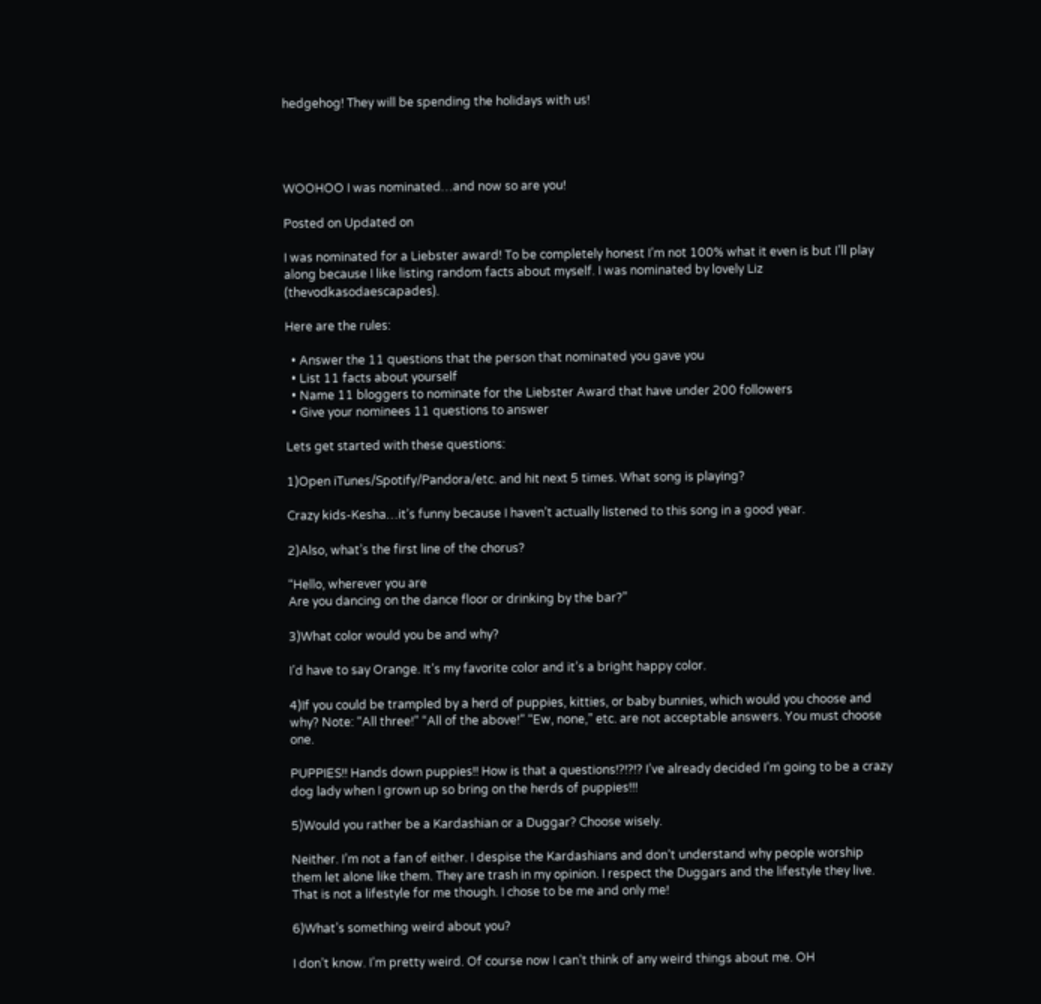hedgehog! They will be spending the holidays with us!




WOOHOO I was nominated…and now so are you!

Posted on Updated on

I was nominated for a Liebster award! To be completely honest I’m not 100% what it even is but I’ll play along because I like listing random facts about myself. I was nominated by lovely Liz (thevodkasodaescapades).

Here are the rules:

  • Answer the 11 questions that the person that nominated you gave you
  • List 11 facts about yourself
  • Name 11 bloggers to nominate for the Liebster Award that have under 200 followers
  • Give your nominees 11 questions to answer

Lets get started with these questions:

1)Open iTunes/Spotify/Pandora/etc. and hit next 5 times. What song is playing?

Crazy kids-Kesha…it’s funny because I haven’t actually listened to this song in a good year.

2)Also, what’s the first line of the chorus?

“Hello, wherever you are
Are you dancing on the dance floor or drinking by the bar?”

3)What color would you be and why?

I’d have to say Orange. It’s my favorite color and it’s a bright happy color.

4)If you could be trampled by a herd of puppies, kitties, or baby bunnies, which would you choose and why? Note: “All three!” “All of the above!” “Ew, none,” etc. are not acceptable answers. You must choose one.

PUPPIES!! Hands down puppies!! How is that a questions!?!?!? I’ve already decided I’m going to be a crazy dog lady when I grown up so bring on the herds of puppies!!!

5)Would you rather be a Kardashian or a Duggar? Choose wisely.

Neither. I’m not a fan of either. I despise the Kardashians and don’t understand why people worship them let alone like them. They are trash in my opinion. I respect the Duggars and the lifestyle they live. That is not a lifestyle for me though. I chose to be me and only me!

6)What’s something weird about you?

I don’t know. I’m pretty weird. Of course now I can’t think of any weird things about me. OH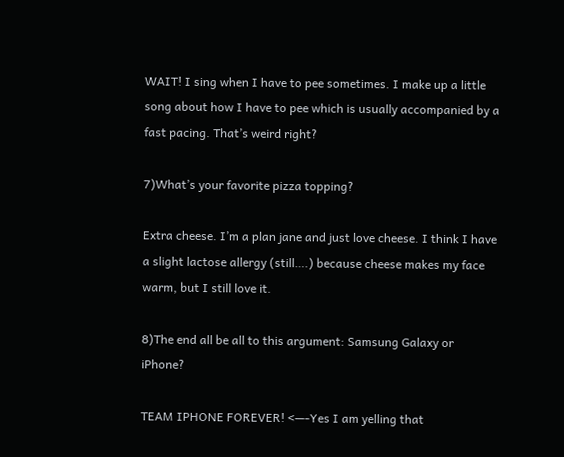WAIT! I sing when I have to pee sometimes. I make up a little song about how I have to pee which is usually accompanied by a fast pacing. That’s weird right?

7)What’s your favorite pizza topping?

Extra cheese. I’m a plan jane and just love cheese. I think I have a slight lactose allergy (still….) because cheese makes my face warm, but I still love it.

8)The end all be all to this argument: Samsung Galaxy or iPhone?

TEAM IPHONE FOREVER! <—-Yes I am yelling that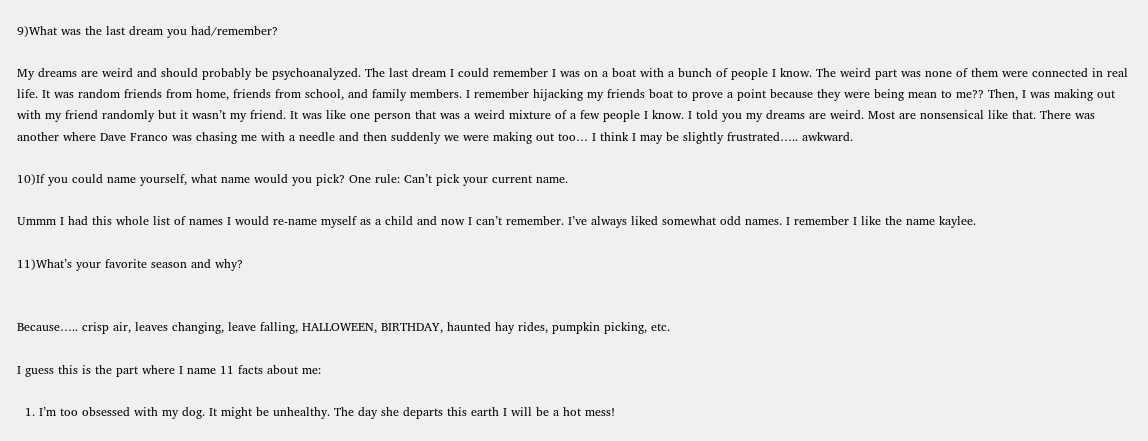9)What was the last dream you had/remember?

My dreams are weird and should probably be psychoanalyzed. The last dream I could remember I was on a boat with a bunch of people I know. The weird part was none of them were connected in real life. It was random friends from home, friends from school, and family members. I remember hijacking my friends boat to prove a point because they were being mean to me?? Then, I was making out with my friend randomly but it wasn’t my friend. It was like one person that was a weird mixture of a few people I know. I told you my dreams are weird. Most are nonsensical like that. There was another where Dave Franco was chasing me with a needle and then suddenly we were making out too… I think I may be slightly frustrated….. awkward.

10)If you could name yourself, what name would you pick? One rule: Can’t pick your current name.

Ummm I had this whole list of names I would re-name myself as a child and now I can’t remember. I’ve always liked somewhat odd names. I remember I like the name kaylee.

11)What’s your favorite season and why?


Because….. crisp air, leaves changing, leave falling, HALLOWEEN, BIRTHDAY, haunted hay rides, pumpkin picking, etc.

I guess this is the part where I name 11 facts about me:

  1. I’m too obsessed with my dog. It might be unhealthy. The day she departs this earth I will be a hot mess!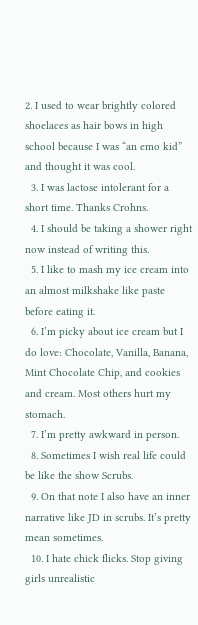2. I used to wear brightly colored shoelaces as hair bows in high school because I was “an emo kid” and thought it was cool.
  3. I was lactose intolerant for a short time. Thanks Crohns.
  4. I should be taking a shower right now instead of writing this.
  5. I like to mash my ice cream into an almost milkshake like paste before eating it.
  6. I’m picky about ice cream but I do love: Chocolate, Vanilla, Banana, Mint Chocolate Chip, and cookies and cream. Most others hurt my stomach.
  7. I’m pretty awkward in person.
  8. Sometimes I wish real life could be like the show Scrubs.
  9. On that note I also have an inner narrative like JD in scrubs. It’s pretty mean sometimes.
  10. I hate chick flicks. Stop giving girls unrealistic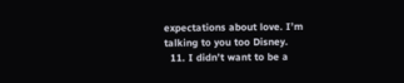expectations about love. I’m talking to you too Disney.
  11. I didn’t want to be a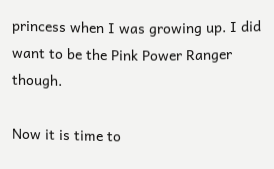princess when I was growing up. I did want to be the Pink Power Ranger though.

Now it is time to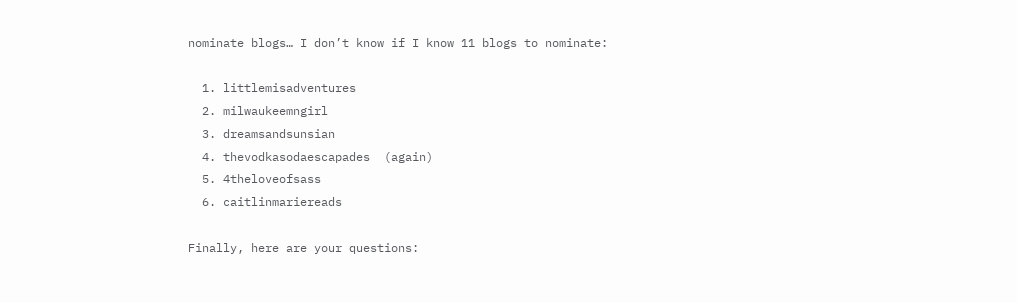nominate blogs… I don’t know if I know 11 blogs to nominate:

  1. littlemisadventures
  2. milwaukeemngirl
  3. dreamsandsunsian
  4. thevodkasodaescapades  (again)
  5. 4theloveofsass
  6. caitlinmariereads

Finally, here are your questions: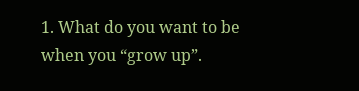1. What do you want to be when you “grow up”.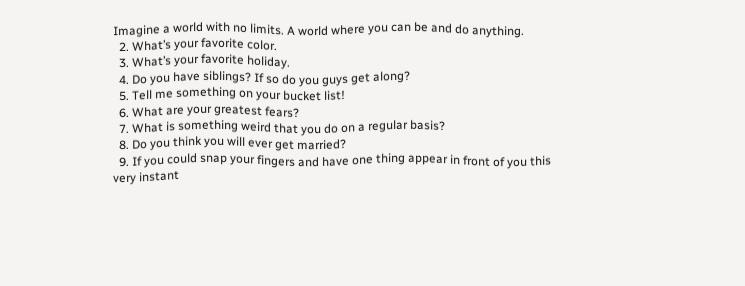Imagine a world with no limits. A world where you can be and do anything.
  2. What’s your favorite color.
  3. What’s your favorite holiday.
  4. Do you have siblings? If so do you guys get along?
  5. Tell me something on your bucket list!
  6. What are your greatest fears?
  7. What is something weird that you do on a regular basis?
  8. Do you think you will ever get married?
  9. If you could snap your fingers and have one thing appear in front of you this very instant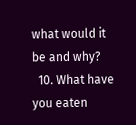what would it be and why?
  10. What have you eaten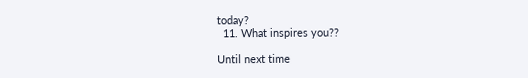today?
  11. What inspires you??

Until next time